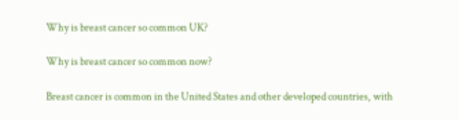Why is breast cancer so common UK?

Why is breast cancer so common now?

Breast cancer is common in the United States and other developed countries, with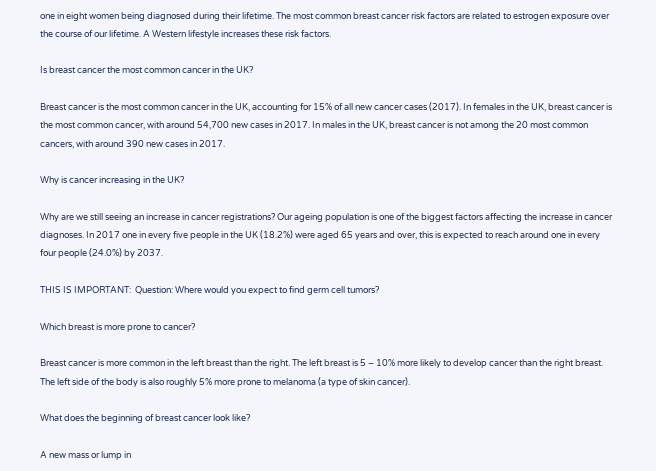one in eight women being diagnosed during their lifetime. The most common breast cancer risk factors are related to estrogen exposure over the course of our lifetime. A Western lifestyle increases these risk factors.

Is breast cancer the most common cancer in the UK?

Breast cancer is the most common cancer in the UK, accounting for 15% of all new cancer cases (2017). In females in the UK, breast cancer is the most common cancer, with around 54,700 new cases in 2017. In males in the UK, breast cancer is not among the 20 most common cancers, with around 390 new cases in 2017.

Why is cancer increasing in the UK?

Why are we still seeing an increase in cancer registrations? Our ageing population is one of the biggest factors affecting the increase in cancer diagnoses. In 2017 one in every five people in the UK (18.2%) were aged 65 years and over, this is expected to reach around one in every four people (24.0%) by 2037.

THIS IS IMPORTANT:  Question: Where would you expect to find germ cell tumors?

Which breast is more prone to cancer?

Breast cancer is more common in the left breast than the right. The left breast is 5 – 10% more likely to develop cancer than the right breast. The left side of the body is also roughly 5% more prone to melanoma (a type of skin cancer).

What does the beginning of breast cancer look like?

A new mass or lump in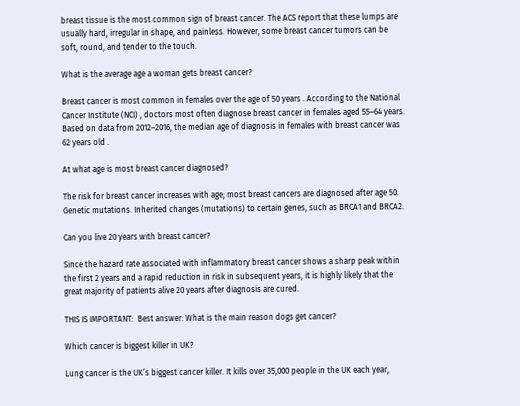breast tissue is the most common sign of breast cancer. The ACS report that these lumps are usually hard, irregular in shape, and painless. However, some breast cancer tumors can be soft, round, and tender to the touch.

What is the average age a woman gets breast cancer?

Breast cancer is most common in females over the age of 50 years . According to the National Cancer Institute (NCI) , doctors most often diagnose breast cancer in females aged 55–64 years. Based on data from 2012–2016, the median age of diagnosis in females with breast cancer was 62 years old .

At what age is most breast cancer diagnosed?

The risk for breast cancer increases with age; most breast cancers are diagnosed after age 50. Genetic mutations. Inherited changes (mutations) to certain genes, such as BRCA1 and BRCA2.

Can you live 20 years with breast cancer?

Since the hazard rate associated with inflammatory breast cancer shows a sharp peak within the first 2 years and a rapid reduction in risk in subsequent years, it is highly likely that the great majority of patients alive 20 years after diagnosis are cured.

THIS IS IMPORTANT:  Best answer: What is the main reason dogs get cancer?

Which cancer is biggest killer in UK?

Lung cancer is the UK’s biggest cancer killer. It kills over 35,000 people in the UK each year,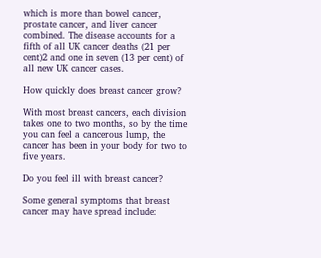which is more than bowel cancer, prostate cancer, and liver cancer combined. The disease accounts for a fifth of all UK cancer deaths (21 per cent)2 and one in seven (13 per cent) of all new UK cancer cases.

How quickly does breast cancer grow?

With most breast cancers, each division takes one to two months, so by the time you can feel a cancerous lump, the cancer has been in your body for two to five years.

Do you feel ill with breast cancer?

Some general symptoms that breast cancer may have spread include: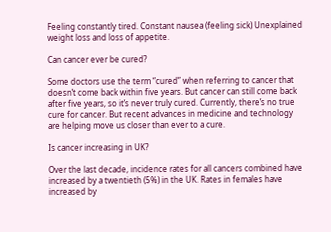Feeling constantly tired. Constant nausea (feeling sick) Unexplained weight loss and loss of appetite.

Can cancer ever be cured?

Some doctors use the term “cured” when referring to cancer that doesn’t come back within five years. But cancer can still come back after five years, so it’s never truly cured. Currently, there’s no true cure for cancer. But recent advances in medicine and technology are helping move us closer than ever to a cure.

Is cancer increasing in UK?

Over the last decade, incidence rates for all cancers combined have increased by a twentieth (5%) in the UK. Rates in females have increased by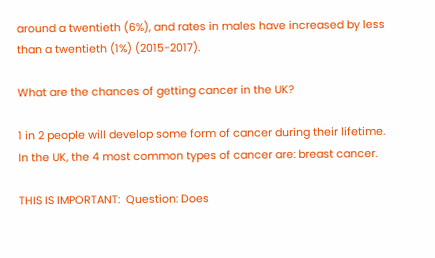around a twentieth (6%), and rates in males have increased by less than a twentieth (1%) (2015-2017).

What are the chances of getting cancer in the UK?

1 in 2 people will develop some form of cancer during their lifetime. In the UK, the 4 most common types of cancer are: breast cancer.

THIS IS IMPORTANT:  Question: Does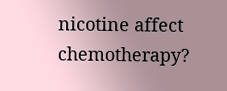nicotine affect chemotherapy?